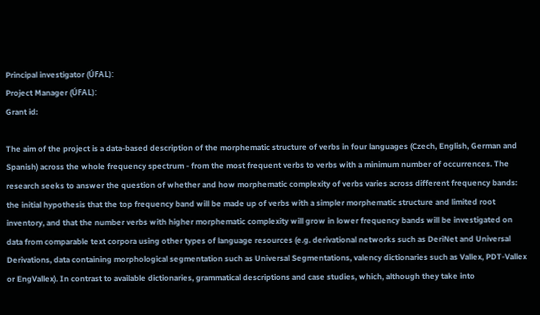Principal investigator (ÚFAL):
Project Manager (ÚFAL):
Grant id:

The aim of the project is a data-based description of the morphematic structure of verbs in four languages (Czech, English, German and Spanish) across the whole frequency spectrum - from the most frequent verbs to verbs with a minimum number of occurrences. The research seeks to answer the question of whether and how morphematic complexity of verbs varies across different frequency bands: the initial hypothesis that the top frequency band will be made up of verbs with a simpler morphematic structure and limited root inventory, and that the number verbs with higher morphematic complexity will grow in lower frequency bands will be investigated on data from comparable text corpora using other types of language resources (e.g. derivational networks such as DeriNet and Universal Derivations, data containing morphological segmentation such as Universal Segmentations, valency dictionaries such as Vallex, PDT-Vallex or EngVallex). In contrast to available dictionaries, grammatical descriptions and case studies, which, although they take into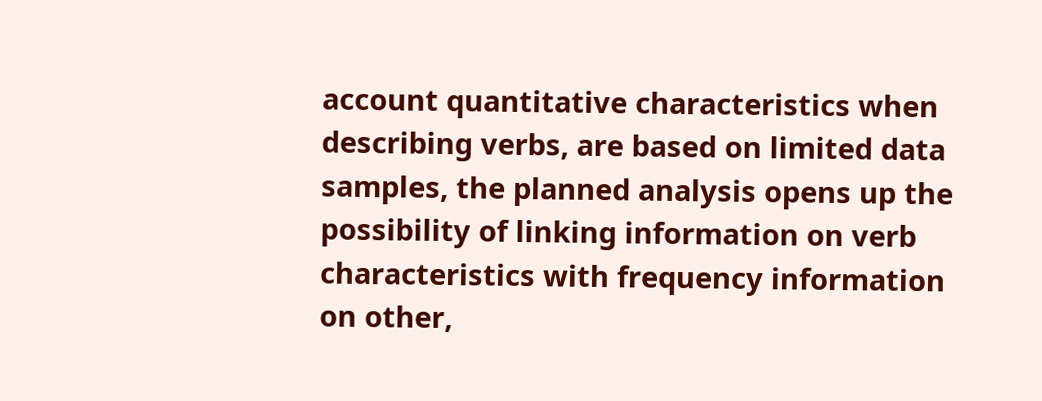account quantitative characteristics when describing verbs, are based on limited data samples, the planned analysis opens up the possibility of linking information on verb characteristics with frequency information on other,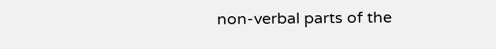non-verbal parts of the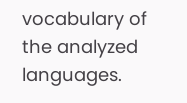vocabulary of the analyzed languages.